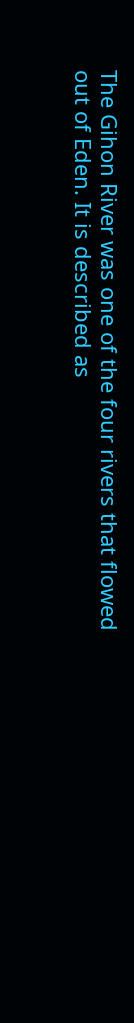The Gihon River was one of the four rivers that flowed out of Eden. It is described as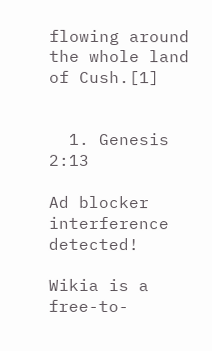flowing around the whole land of Cush.[1]


  1. Genesis 2:13

Ad blocker interference detected!

Wikia is a free-to-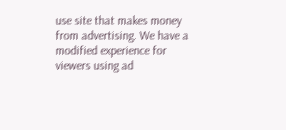use site that makes money from advertising. We have a modified experience for viewers using ad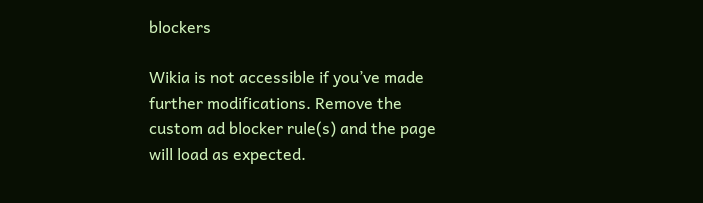blockers

Wikia is not accessible if you’ve made further modifications. Remove the custom ad blocker rule(s) and the page will load as expected.